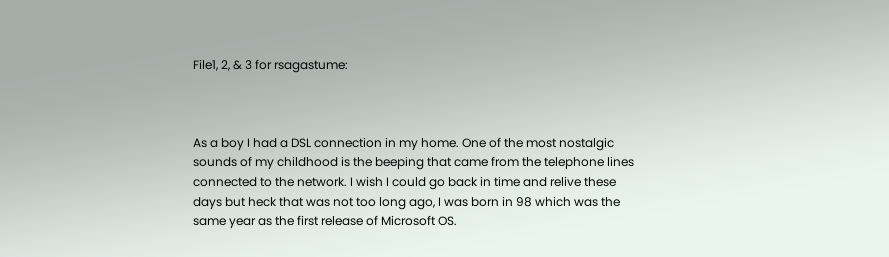File1, 2, & 3 for rsagastume:



As a boy I had a DSL connection in my home. One of the most nostalgic
sounds of my childhood is the beeping that came from the telephone lines
connected to the network. I wish I could go back in time and relive these
days but heck that was not too long ago, I was born in 98 which was the
same year as the first release of Microsoft OS.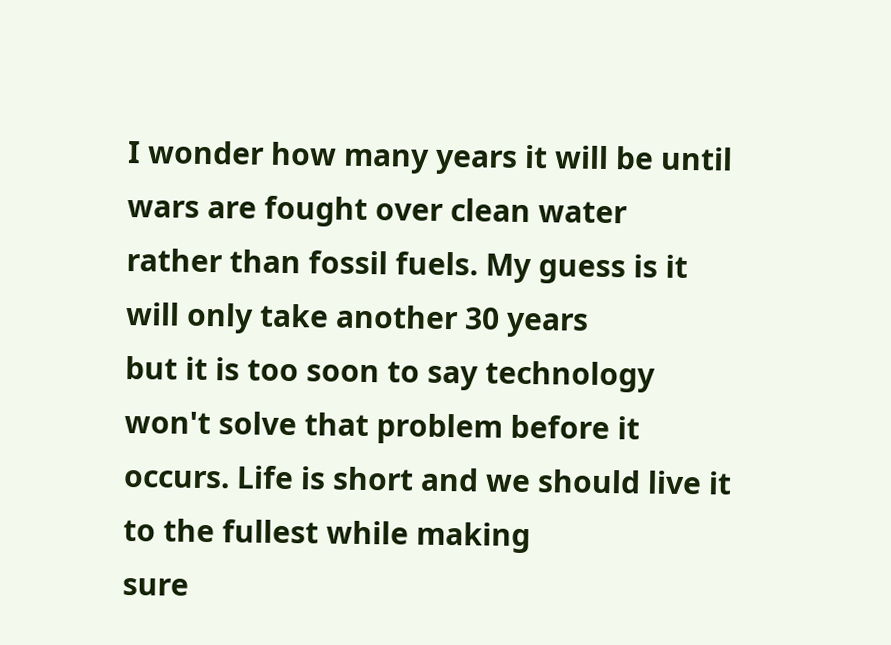I wonder how many years it will be until wars are fought over clean water
rather than fossil fuels. My guess is it will only take another 30 years
but it is too soon to say technology won't solve that problem before it
occurs. Life is short and we should live it to the fullest while making
sure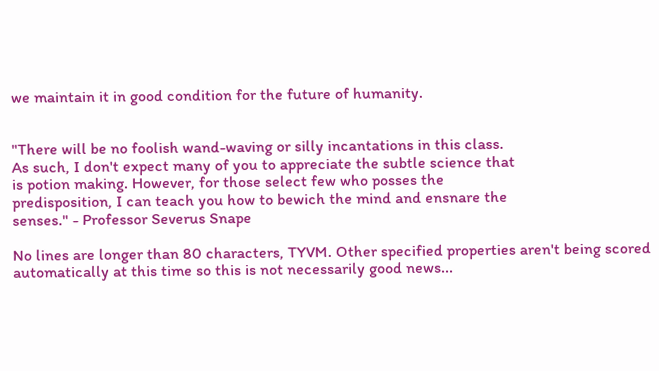we maintain it in good condition for the future of humanity.


"There will be no foolish wand-waving or silly incantations in this class.
As such, I don't expect many of you to appreciate the subtle science that
is potion making. However, for those select few who posses the
predisposition, I can teach you how to bewich the mind and ensnare the
senses." - Professor Severus Snape

No lines are longer than 80 characters, TYVM. Other specified properties aren't being scored automatically at this time so this is not necessarily good news...